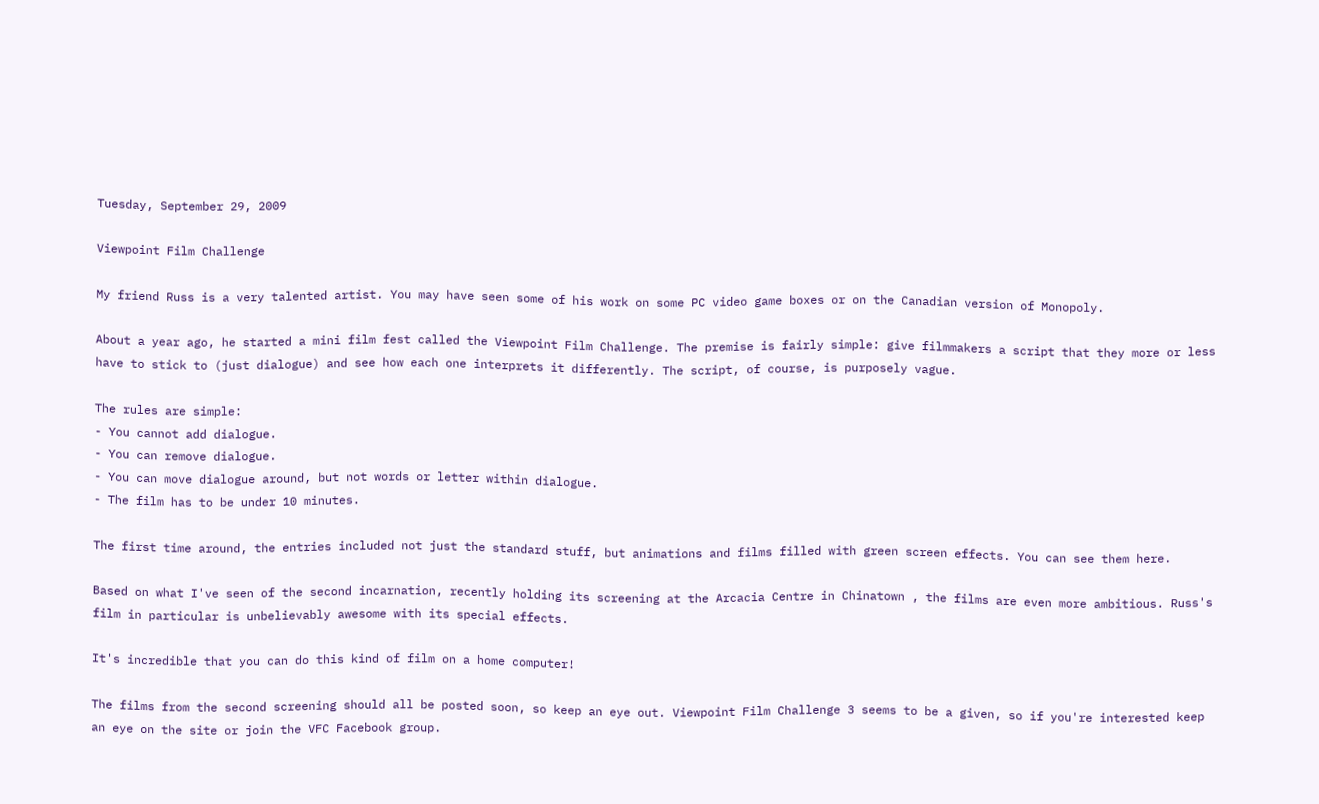Tuesday, September 29, 2009

Viewpoint Film Challenge

My friend Russ is a very talented artist. You may have seen some of his work on some PC video game boxes or on the Canadian version of Monopoly.

About a year ago, he started a mini film fest called the Viewpoint Film Challenge. The premise is fairly simple: give filmmakers a script that they more or less have to stick to (just dialogue) and see how each one interprets it differently. The script, of course, is purposely vague.

The rules are simple:
- You cannot add dialogue.
- You can remove dialogue.
- You can move dialogue around, but not words or letter within dialogue.
- The film has to be under 10 minutes.

The first time around, the entries included not just the standard stuff, but animations and films filled with green screen effects. You can see them here.

Based on what I've seen of the second incarnation, recently holding its screening at the Arcacia Centre in Chinatown , the films are even more ambitious. Russ's film in particular is unbelievably awesome with its special effects.

It's incredible that you can do this kind of film on a home computer!

The films from the second screening should all be posted soon, so keep an eye out. Viewpoint Film Challenge 3 seems to be a given, so if you're interested keep an eye on the site or join the VFC Facebook group.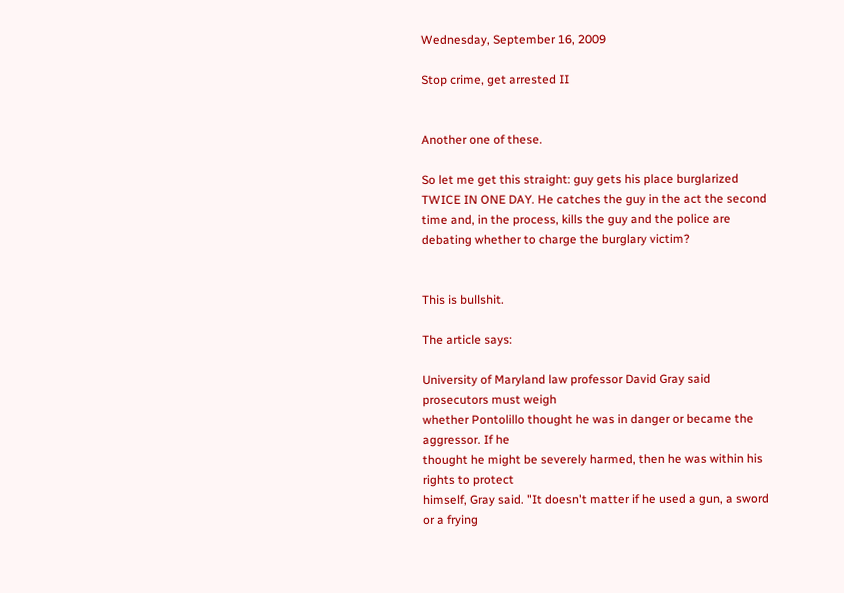Wednesday, September 16, 2009

Stop crime, get arrested II


Another one of these.

So let me get this straight: guy gets his place burglarized TWICE IN ONE DAY. He catches the guy in the act the second time and, in the process, kills the guy and the police are debating whether to charge the burglary victim?


This is bullshit.

The article says:

University of Maryland law professor David Gray said prosecutors must weigh
whether Pontolillo thought he was in danger or became the aggressor. If he
thought he might be severely harmed, then he was within his rights to protect
himself, Gray said. "It doesn't matter if he used a gun, a sword or a frying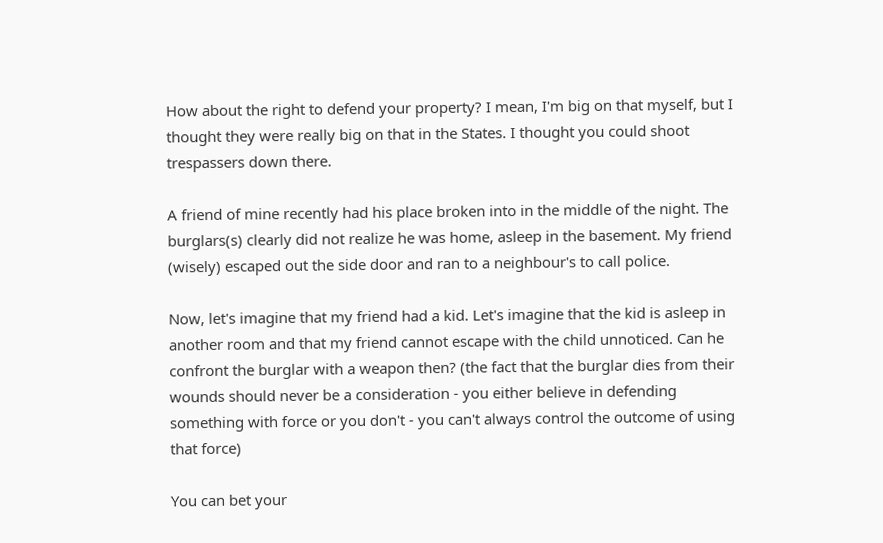How about the right to defend your property? I mean, I'm big on that myself, but I thought they were really big on that in the States. I thought you could shoot trespassers down there.

A friend of mine recently had his place broken into in the middle of the night. The burglars(s) clearly did not realize he was home, asleep in the basement. My friend (wisely) escaped out the side door and ran to a neighbour's to call police.

Now, let's imagine that my friend had a kid. Let's imagine that the kid is asleep in another room and that my friend cannot escape with the child unnoticed. Can he confront the burglar with a weapon then? (the fact that the burglar dies from their wounds should never be a consideration - you either believe in defending something with force or you don't - you can't always control the outcome of using that force)

You can bet your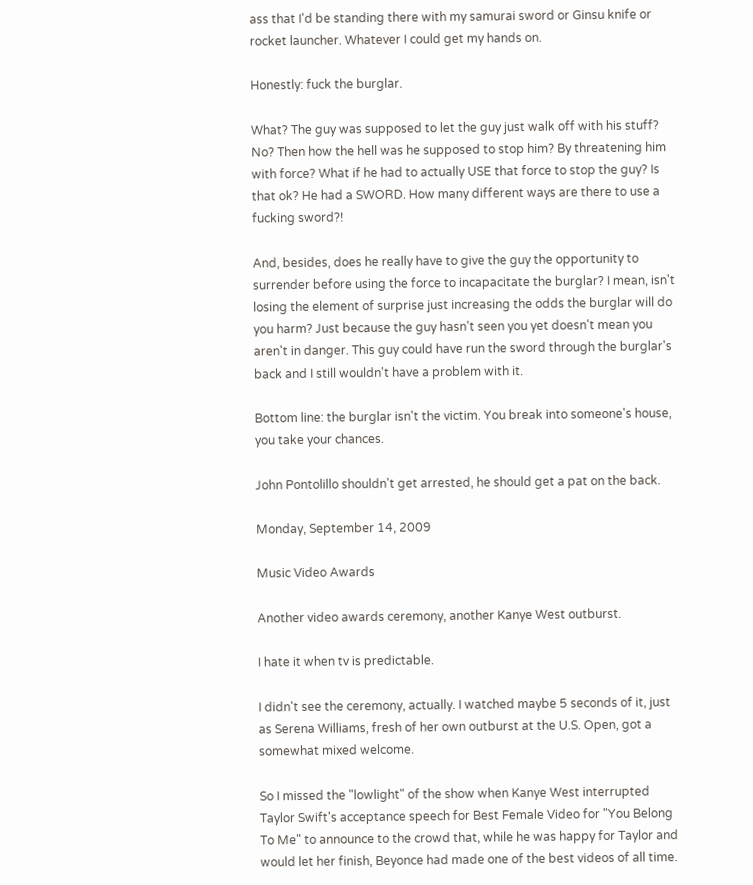ass that I'd be standing there with my samurai sword or Ginsu knife or rocket launcher. Whatever I could get my hands on.

Honestly: fuck the burglar.

What? The guy was supposed to let the guy just walk off with his stuff? No? Then how the hell was he supposed to stop him? By threatening him with force? What if he had to actually USE that force to stop the guy? Is that ok? He had a SWORD. How many different ways are there to use a fucking sword?!

And, besides, does he really have to give the guy the opportunity to surrender before using the force to incapacitate the burglar? I mean, isn't losing the element of surprise just increasing the odds the burglar will do you harm? Just because the guy hasn't seen you yet doesn't mean you aren't in danger. This guy could have run the sword through the burglar's back and I still wouldn't have a problem with it.

Bottom line: the burglar isn't the victim. You break into someone's house, you take your chances.

John Pontolillo shouldn't get arrested, he should get a pat on the back.

Monday, September 14, 2009

Music Video Awards

Another video awards ceremony, another Kanye West outburst.

I hate it when tv is predictable.

I didn't see the ceremony, actually. I watched maybe 5 seconds of it, just as Serena Williams, fresh of her own outburst at the U.S. Open, got a somewhat mixed welcome.

So I missed the "lowlight" of the show when Kanye West interrupted Taylor Swift's acceptance speech for Best Female Video for "You Belong To Me" to announce to the crowd that, while he was happy for Taylor and would let her finish, Beyonce had made one of the best videos of all time.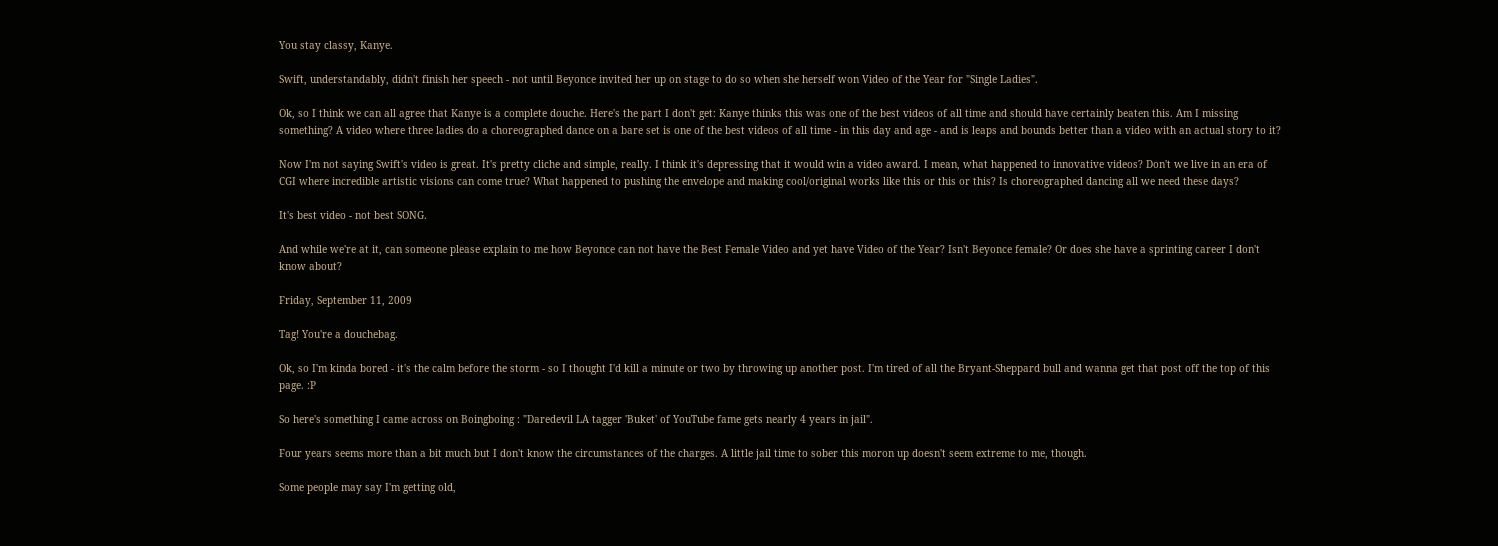You stay classy, Kanye.

Swift, understandably, didn't finish her speech - not until Beyonce invited her up on stage to do so when she herself won Video of the Year for "Single Ladies".

Ok, so I think we can all agree that Kanye is a complete douche. Here's the part I don't get: Kanye thinks this was one of the best videos of all time and should have certainly beaten this. Am I missing something? A video where three ladies do a choreographed dance on a bare set is one of the best videos of all time - in this day and age - and is leaps and bounds better than a video with an actual story to it?

Now I'm not saying Swift's video is great. It's pretty cliche and simple, really. I think it's depressing that it would win a video award. I mean, what happened to innovative videos? Don't we live in an era of CGI where incredible artistic visions can come true? What happened to pushing the envelope and making cool/original works like this or this or this? Is choreographed dancing all we need these days?

It's best video - not best SONG.

And while we're at it, can someone please explain to me how Beyonce can not have the Best Female Video and yet have Video of the Year? Isn't Beyonce female? Or does she have a sprinting career I don't know about?

Friday, September 11, 2009

Tag! You're a douchebag.

Ok, so I'm kinda bored - it's the calm before the storm - so I thought I'd kill a minute or two by throwing up another post. I'm tired of all the Bryant-Sheppard bull and wanna get that post off the top of this page. :P

So here's something I came across on Boingboing : "Daredevil LA tagger 'Buket' of YouTube fame gets nearly 4 years in jail".

Four years seems more than a bit much but I don't know the circumstances of the charges. A little jail time to sober this moron up doesn't seem extreme to me, though.

Some people may say I'm getting old,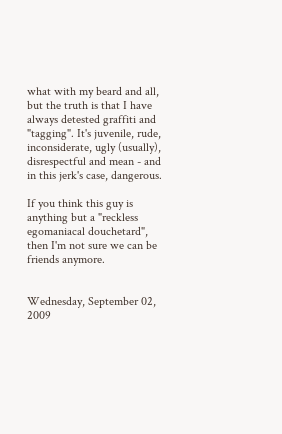what with my beard and all, but the truth is that I have always detested graffiti and "tagging". It's juvenile, rude, inconsiderate, ugly (usually), disrespectful and mean - and in this jerk's case, dangerous.

If you think this guy is anything but a "reckless egomaniacal douchetard", then I'm not sure we can be friends anymore.


Wednesday, September 02, 2009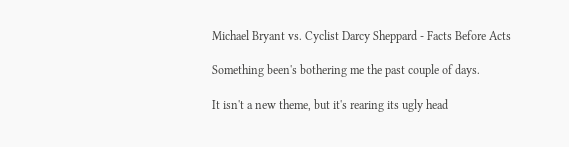Michael Bryant vs. Cyclist Darcy Sheppard - Facts Before Acts

Something been's bothering me the past couple of days.

It isn't a new theme, but it's rearing its ugly head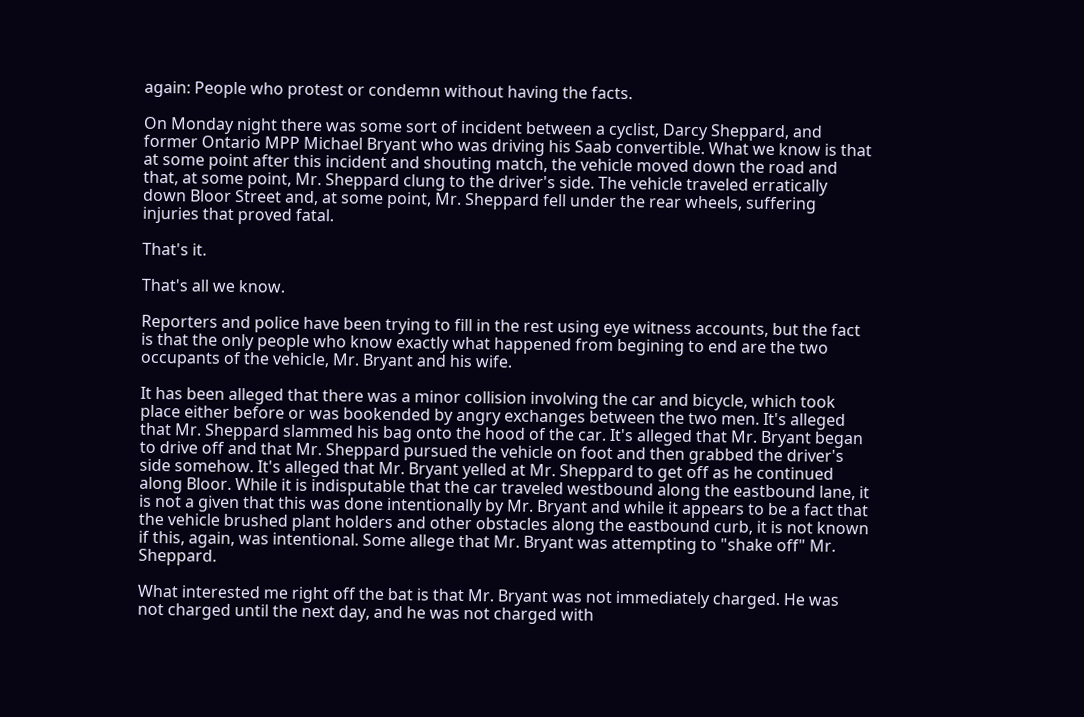again: People who protest or condemn without having the facts.

On Monday night there was some sort of incident between a cyclist, Darcy Sheppard, and former Ontario MPP Michael Bryant who was driving his Saab convertible. What we know is that at some point after this incident and shouting match, the vehicle moved down the road and that, at some point, Mr. Sheppard clung to the driver's side. The vehicle traveled erratically down Bloor Street and, at some point, Mr. Sheppard fell under the rear wheels, suffering injuries that proved fatal.

That's it.

That's all we know.

Reporters and police have been trying to fill in the rest using eye witness accounts, but the fact is that the only people who know exactly what happened from begining to end are the two occupants of the vehicle, Mr. Bryant and his wife.

It has been alleged that there was a minor collision involving the car and bicycle, which took place either before or was bookended by angry exchanges between the two men. It's alleged that Mr. Sheppard slammed his bag onto the hood of the car. It's alleged that Mr. Bryant began to drive off and that Mr. Sheppard pursued the vehicle on foot and then grabbed the driver's side somehow. It's alleged that Mr. Bryant yelled at Mr. Sheppard to get off as he continued along Bloor. While it is indisputable that the car traveled westbound along the eastbound lane, it is not a given that this was done intentionally by Mr. Bryant and while it appears to be a fact that the vehicle brushed plant holders and other obstacles along the eastbound curb, it is not known if this, again, was intentional. Some allege that Mr. Bryant was attempting to "shake off" Mr. Sheppard.

What interested me right off the bat is that Mr. Bryant was not immediately charged. He was not charged until the next day, and he was not charged with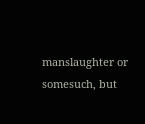manslaughter or somesuch, but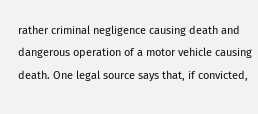rather criminal negligence causing death and dangerous operation of a motor vehicle causing death. One legal source says that, if convicted,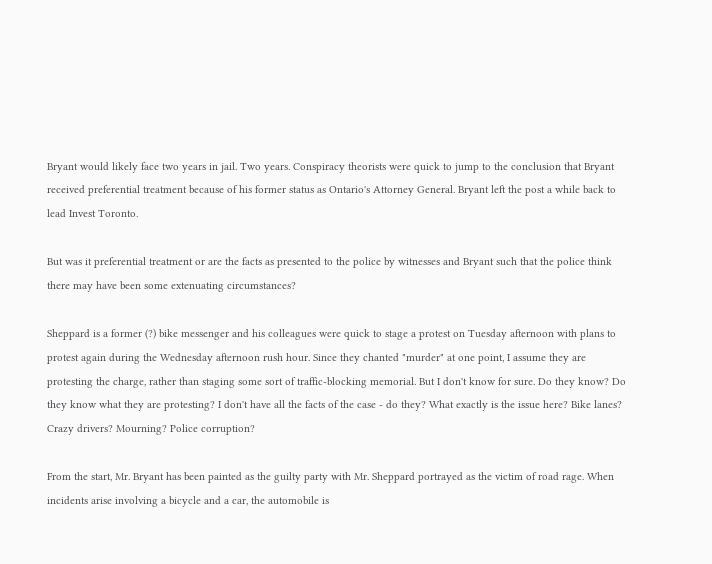Bryant would likely face two years in jail. Two years. Conspiracy theorists were quick to jump to the conclusion that Bryant received preferential treatment because of his former status as Ontario's Attorney General. Bryant left the post a while back to lead Invest Toronto.

But was it preferential treatment or are the facts as presented to the police by witnesses and Bryant such that the police think there may have been some extenuating circumstances?

Sheppard is a former (?) bike messenger and his colleagues were quick to stage a protest on Tuesday afternoon with plans to protest again during the Wednesday afternoon rush hour. Since they chanted "murder" at one point, I assume they are protesting the charge, rather than staging some sort of traffic-blocking memorial. But I don't know for sure. Do they know? Do they know what they are protesting? I don't have all the facts of the case - do they? What exactly is the issue here? Bike lanes? Crazy drivers? Mourning? Police corruption?

From the start, Mr. Bryant has been painted as the guilty party with Mr. Sheppard portrayed as the victim of road rage. When incidents arise involving a bicycle and a car, the automobile is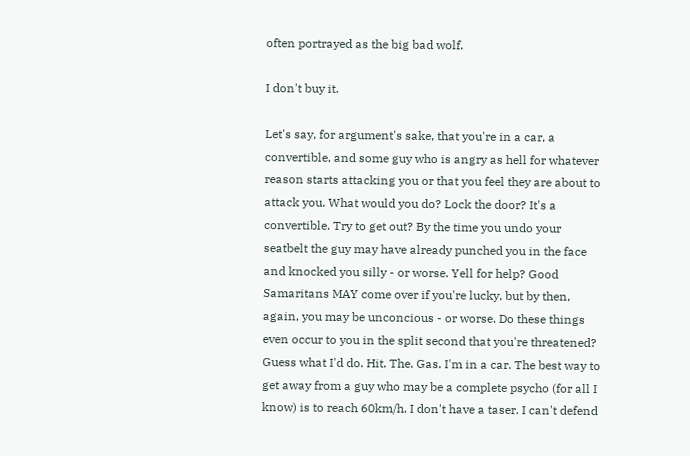often portrayed as the big bad wolf.

I don't buy it.

Let's say, for argument's sake, that you're in a car, a convertible, and some guy who is angry as hell for whatever reason starts attacking you or that you feel they are about to attack you. What would you do? Lock the door? It's a convertible. Try to get out? By the time you undo your seatbelt the guy may have already punched you in the face and knocked you silly - or worse. Yell for help? Good Samaritans MAY come over if you're lucky, but by then, again, you may be unconcious - or worse. Do these things even occur to you in the split second that you're threatened? Guess what I'd do. Hit. The. Gas. I'm in a car. The best way to get away from a guy who may be a complete psycho (for all I know) is to reach 60km/h. I don't have a taser. I can't defend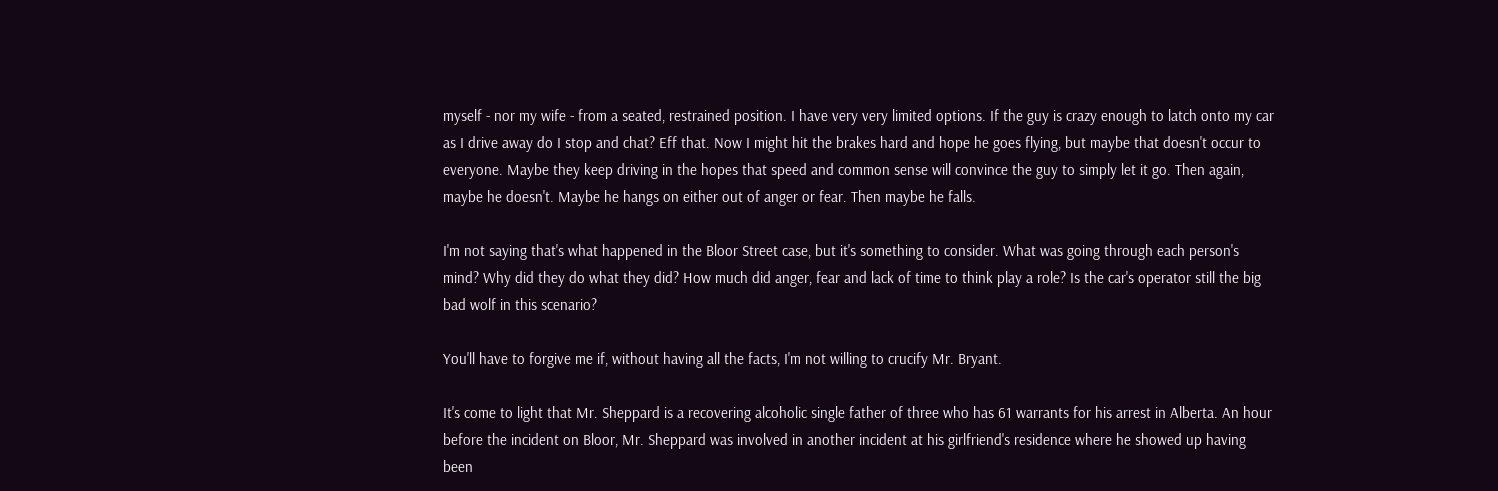myself - nor my wife - from a seated, restrained position. I have very very limited options. If the guy is crazy enough to latch onto my car as I drive away do I stop and chat? Eff that. Now I might hit the brakes hard and hope he goes flying, but maybe that doesn't occur to everyone. Maybe they keep driving in the hopes that speed and common sense will convince the guy to simply let it go. Then again, maybe he doesn't. Maybe he hangs on either out of anger or fear. Then maybe he falls.

I'm not saying that's what happened in the Bloor Street case, but it's something to consider. What was going through each person's mind? Why did they do what they did? How much did anger, fear and lack of time to think play a role? Is the car's operator still the big bad wolf in this scenario?

You'll have to forgive me if, without having all the facts, I'm not willing to crucify Mr. Bryant.

It's come to light that Mr. Sheppard is a recovering alcoholic single father of three who has 61 warrants for his arrest in Alberta. An hour before the incident on Bloor, Mr. Sheppard was involved in another incident at his girlfriend's residence where he showed up having been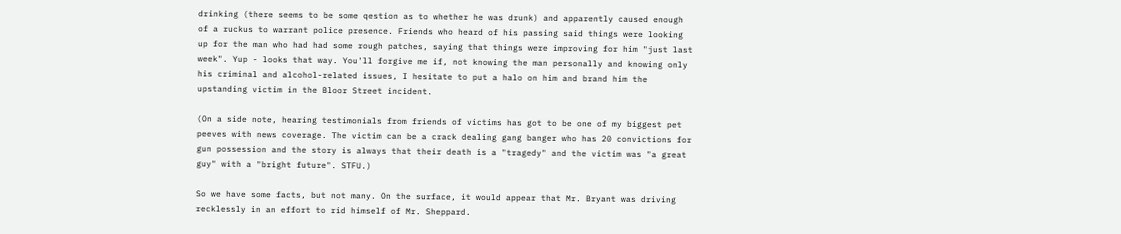drinking (there seems to be some qestion as to whether he was drunk) and apparently caused enough of a ruckus to warrant police presence. Friends who heard of his passing said things were looking up for the man who had had some rough patches, saying that things were improving for him "just last week". Yup - looks that way. You'll forgive me if, not knowing the man personally and knowing only his criminal and alcohol-related issues, I hesitate to put a halo on him and brand him the upstanding victim in the Bloor Street incident.

(On a side note, hearing testimonials from friends of victims has got to be one of my biggest pet peeves with news coverage. The victim can be a crack dealing gang banger who has 20 convictions for gun possession and the story is always that their death is a "tragedy" and the victim was "a great guy" with a "bright future". STFU.)

So we have some facts, but not many. On the surface, it would appear that Mr. Bryant was driving recklessly in an effort to rid himself of Mr. Sheppard.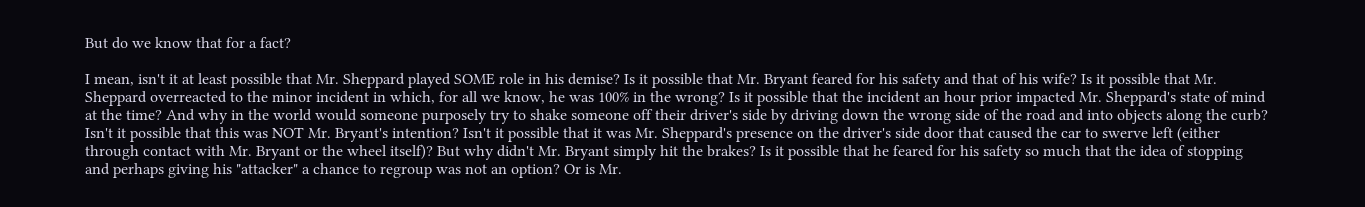But do we know that for a fact?

I mean, isn't it at least possible that Mr. Sheppard played SOME role in his demise? Is it possible that Mr. Bryant feared for his safety and that of his wife? Is it possible that Mr. Sheppard overreacted to the minor incident in which, for all we know, he was 100% in the wrong? Is it possible that the incident an hour prior impacted Mr. Sheppard's state of mind at the time? And why in the world would someone purposely try to shake someone off their driver's side by driving down the wrong side of the road and into objects along the curb? Isn't it possible that this was NOT Mr. Bryant's intention? Isn't it possible that it was Mr. Sheppard's presence on the driver's side door that caused the car to swerve left (either through contact with Mr. Bryant or the wheel itself)? But why didn't Mr. Bryant simply hit the brakes? Is it possible that he feared for his safety so much that the idea of stopping and perhaps giving his "attacker" a chance to regroup was not an option? Or is Mr.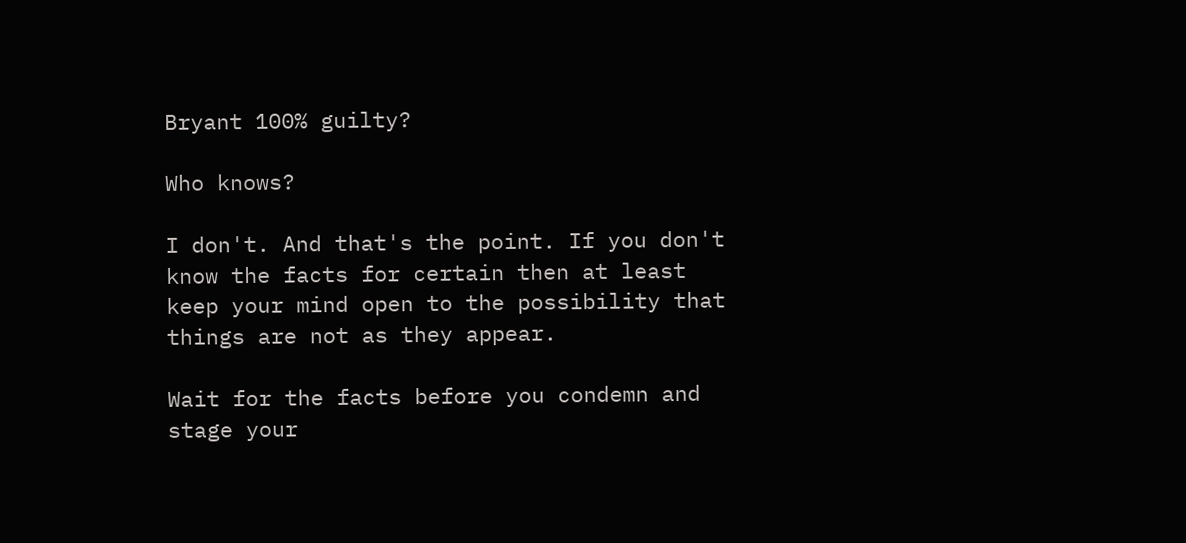Bryant 100% guilty?

Who knows?

I don't. And that's the point. If you don't know the facts for certain then at least keep your mind open to the possibility that things are not as they appear.

Wait for the facts before you condemn and stage your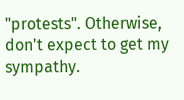"protests". Otherwise, don't expect to get my sympathy.